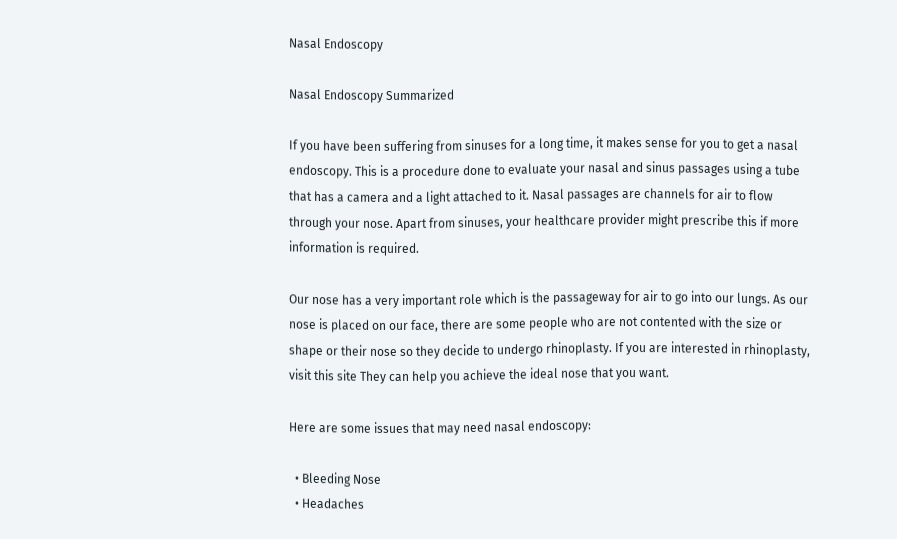Nasal Endoscopy

Nasal Endoscopy Summarized

If you have been suffering from sinuses for a long time, it makes sense for you to get a nasal endoscopy. This is a procedure done to evaluate your nasal and sinus passages using a tube that has a camera and a light attached to it. Nasal passages are channels for air to flow through your nose. Apart from sinuses, your healthcare provider might prescribe this if more information is required.

Our nose has a very important role which is the passageway for air to go into our lungs. As our nose is placed on our face, there are some people who are not contented with the size or shape or their nose so they decide to undergo rhinoplasty. If you are interested in rhinoplasty, visit this site They can help you achieve the ideal nose that you want.

Here are some issues that may need nasal endoscopy:

  • Bleeding Nose
  • Headaches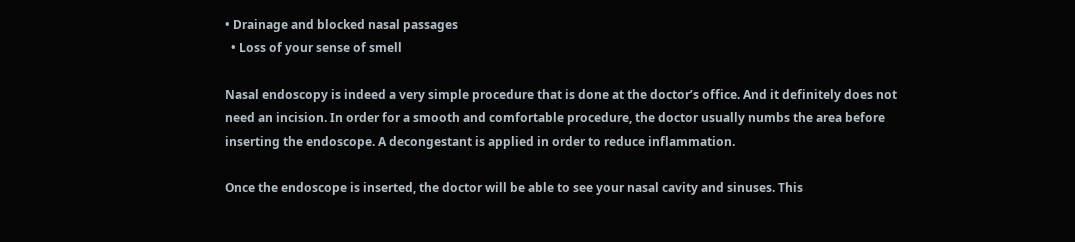• Drainage and blocked nasal passages
  • Loss of your sense of smell

Nasal endoscopy is indeed a very simple procedure that is done at the doctor’s office. And it definitely does not need an incision. In order for a smooth and comfortable procedure, the doctor usually numbs the area before inserting the endoscope. A decongestant is applied in order to reduce inflammation.

Once the endoscope is inserted, the doctor will be able to see your nasal cavity and sinuses. This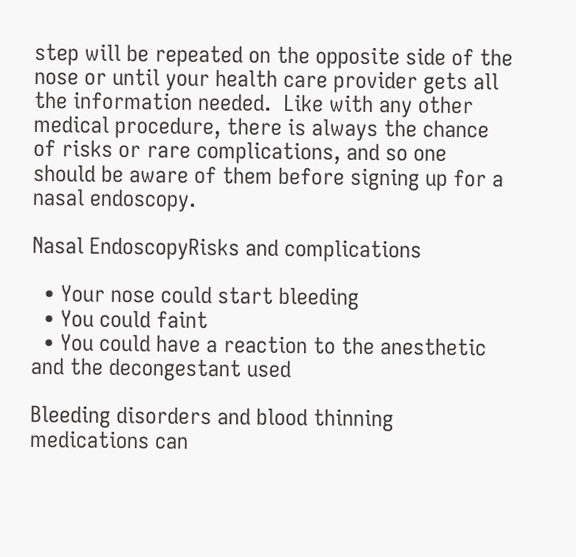step will be repeated on the opposite side of the nose or until your health care provider gets all the information needed.  Like with any other medical procedure, there is always the chance of risks or rare complications, and so one should be aware of them before signing up for a nasal endoscopy.

Nasal EndoscopyRisks and complications

  • Your nose could start bleeding
  • You could faint
  • You could have a reaction to the anesthetic and the decongestant used

Bleeding disorders and blood thinning medications can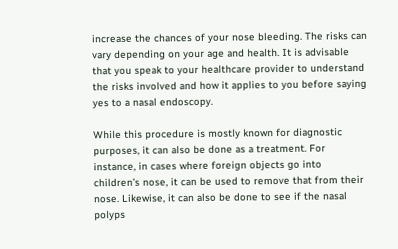increase the chances of your nose bleeding. The risks can vary depending on your age and health. It is advisable that you speak to your healthcare provider to understand the risks involved and how it applies to you before saying yes to a nasal endoscopy.

While this procedure is mostly known for diagnostic purposes, it can also be done as a treatment. For instance, in cases where foreign objects go into children’s nose, it can be used to remove that from their nose. Likewise, it can also be done to see if the nasal polyps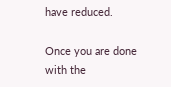have reduced.

Once you are done with the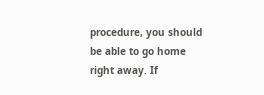procedure, you should be able to go home right away. If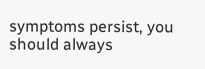symptoms persist, you should always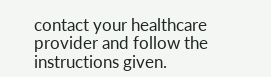contact your healthcare provider and follow the instructions given.